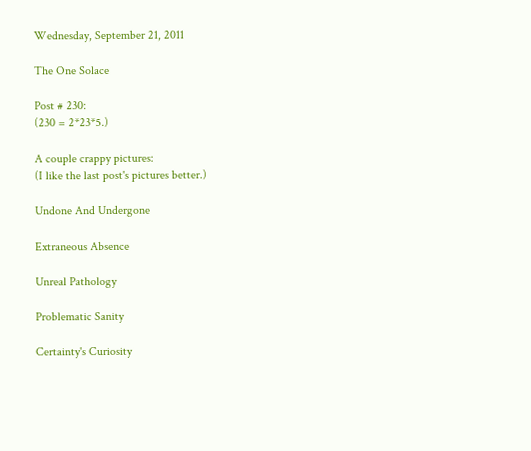Wednesday, September 21, 2011

The One Solace

Post # 230:
(230 = 2*23*5.)

A couple crappy pictures:
(I like the last post's pictures better.)

Undone And Undergone

Extraneous Absence

Unreal Pathology

Problematic Sanity

Certainty's Curiosity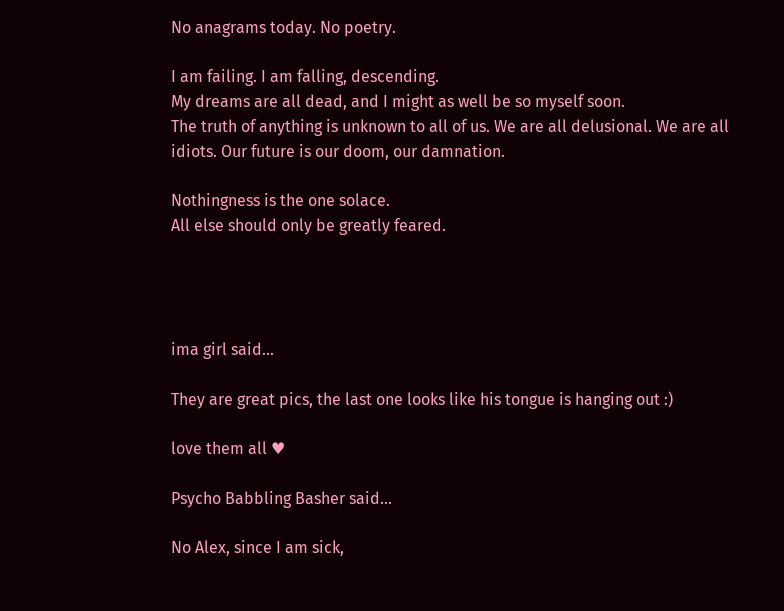No anagrams today. No poetry.

I am failing. I am falling, descending.
My dreams are all dead, and I might as well be so myself soon.
The truth of anything is unknown to all of us. We are all delusional. We are all idiots. Our future is our doom, our damnation.

Nothingness is the one solace.
All else should only be greatly feared.




ima girl said...

They are great pics, the last one looks like his tongue is hanging out :)

love them all ♥

Psycho Babbling Basher said...

No Alex, since I am sick,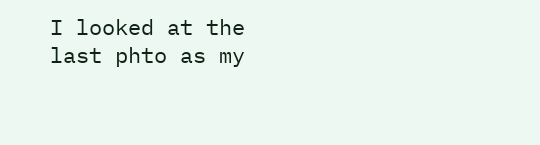I looked at the last phto as my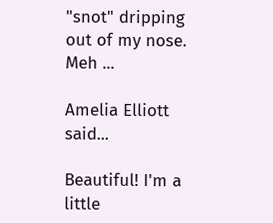"snot" dripping out of my nose. Meh ...

Amelia Elliott said...

Beautiful! I'm a little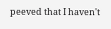peeved that I haven't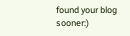found your blog sooner:)